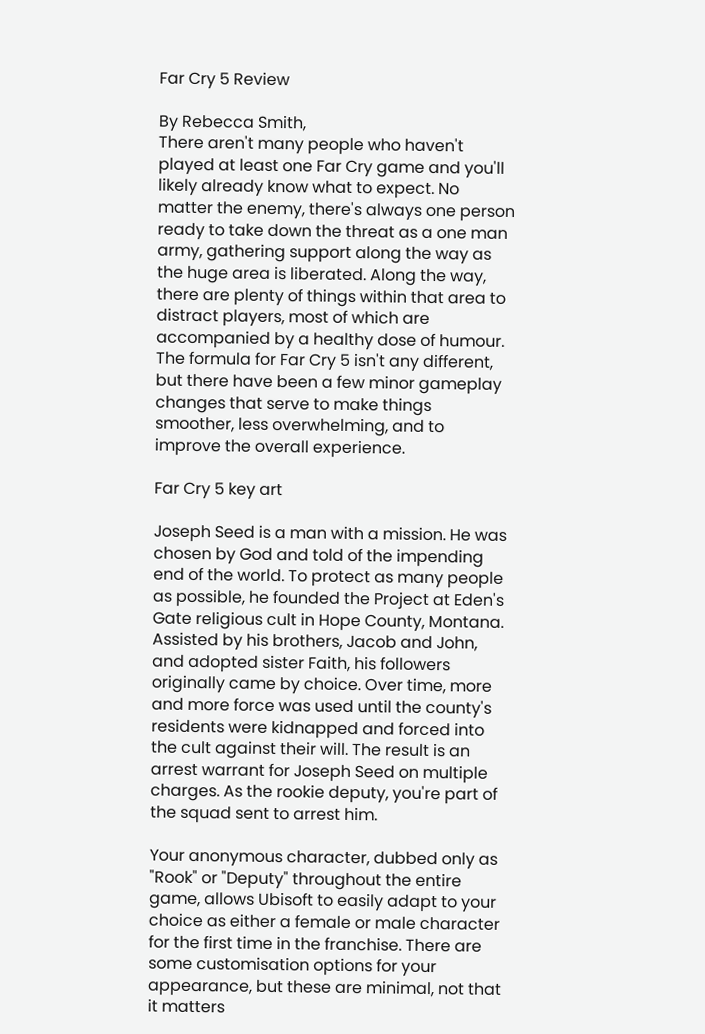Far Cry 5 Review

By Rebecca Smith,
There aren't many people who haven't played at least one Far Cry game and you'll likely already know what to expect. No matter the enemy, there's always one person ready to take down the threat as a one man army, gathering support along the way as the huge area is liberated. Along the way, there are plenty of things within that area to distract players, most of which are accompanied by a healthy dose of humour. The formula for Far Cry 5 isn't any different, but there have been a few minor gameplay changes that serve to make things smoother, less overwhelming, and to improve the overall experience.

Far Cry 5 key art

Joseph Seed is a man with a mission. He was chosen by God and told of the impending end of the world. To protect as many people as possible, he founded the Project at Eden's Gate religious cult in Hope County, Montana. Assisted by his brothers, Jacob and John, and adopted sister Faith, his followers originally came by choice. Over time, more and more force was used until the county's residents were kidnapped and forced into the cult against their will. The result is an arrest warrant for Joseph Seed on multiple charges. As the rookie deputy, you're part of the squad sent to arrest him.

Your anonymous character, dubbed only as "Rook" or "Deputy" throughout the entire game, allows Ubisoft to easily adapt to your choice as either a female or male character for the first time in the franchise. There are some customisation options for your appearance, but these are minimal, not that it matters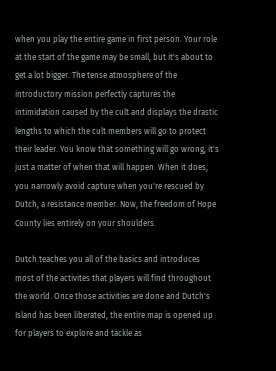when you play the entire game in first person. Your role at the start of the game may be small, but it's about to get a lot bigger. The tense atmosphere of the introductory mission perfectly captures the intimidation caused by the cult and displays the drastic lengths to which the cult members will go to protect their leader. You know that something will go wrong, it's just a matter of when that will happen. When it does, you narrowly avoid capture when you're rescued by Dutch, a resistance member. Now, the freedom of Hope County lies entirely on your shoulders.

Dutch teaches you all of the basics and introduces most of the activites that players will find throughout the world. Once those activities are done and Dutch's Island has been liberated, the entire map is opened up for players to explore and tackle as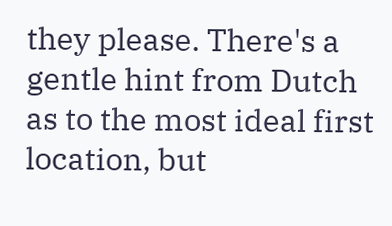they please. There's a gentle hint from Dutch as to the most ideal first location, but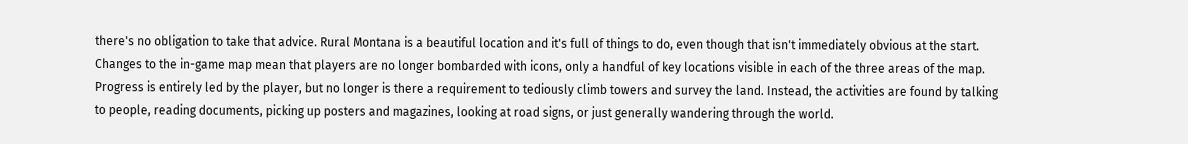there's no obligation to take that advice. Rural Montana is a beautiful location and it's full of things to do, even though that isn't immediately obvious at the start. Changes to the in-game map mean that players are no longer bombarded with icons, only a handful of key locations visible in each of the three areas of the map. Progress is entirely led by the player, but no longer is there a requirement to tediously climb towers and survey the land. Instead, the activities are found by talking to people, reading documents, picking up posters and magazines, looking at road signs, or just generally wandering through the world.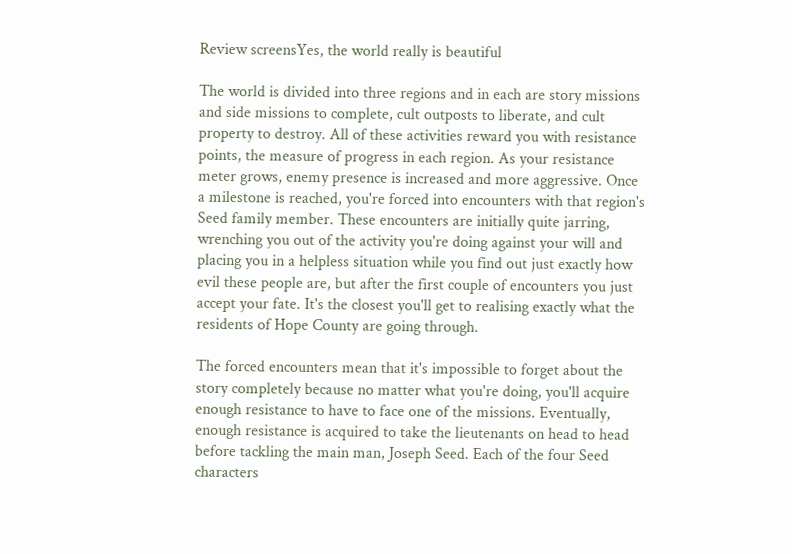Review screensYes, the world really is beautiful

The world is divided into three regions and in each are story missions and side missions to complete, cult outposts to liberate, and cult property to destroy. All of these activities reward you with resistance points, the measure of progress in each region. As your resistance meter grows, enemy presence is increased and more aggressive. Once a milestone is reached, you're forced into encounters with that region's Seed family member. These encounters are initially quite jarring, wrenching you out of the activity you're doing against your will and placing you in a helpless situation while you find out just exactly how evil these people are, but after the first couple of encounters you just accept your fate. It's the closest you'll get to realising exactly what the residents of Hope County are going through.

The forced encounters mean that it's impossible to forget about the story completely because no matter what you're doing, you'll acquire enough resistance to have to face one of the missions. Eventually, enough resistance is acquired to take the lieutenants on head to head before tackling the main man, Joseph Seed. Each of the four Seed characters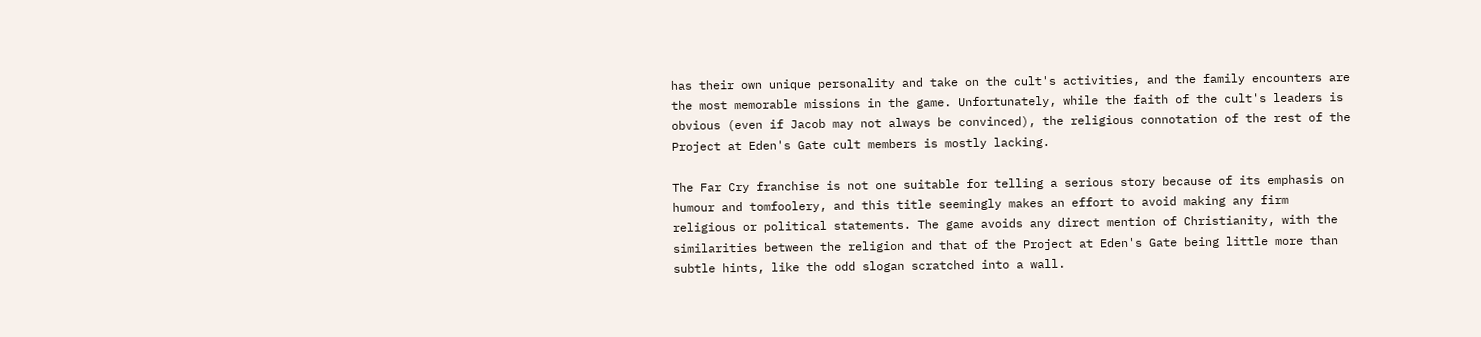has their own unique personality and take on the cult's activities, and the family encounters are the most memorable missions in the game. Unfortunately, while the faith of the cult's leaders is obvious (even if Jacob may not always be convinced), the religious connotation of the rest of the Project at Eden's Gate cult members is mostly lacking.

The Far Cry franchise is not one suitable for telling a serious story because of its emphasis on humour and tomfoolery, and this title seemingly makes an effort to avoid making any firm religious or political statements. The game avoids any direct mention of Christianity, with the similarities between the religion and that of the Project at Eden's Gate being little more than subtle hints, like the odd slogan scratched into a wall.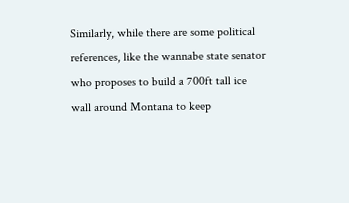Similarly, while there are some political references, like the wannabe state senator who proposes to build a 700ft tall ice wall around Montana to keep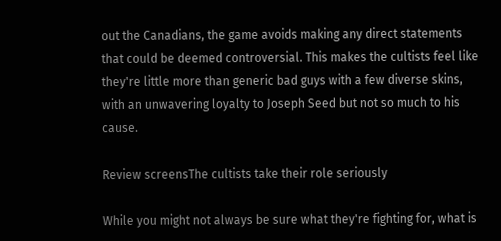out the Canadians, the game avoids making any direct statements that could be deemed controversial. This makes the cultists feel like they're little more than generic bad guys with a few diverse skins, with an unwavering loyalty to Joseph Seed but not so much to his cause.

Review screensThe cultists take their role seriously

While you might not always be sure what they're fighting for, what is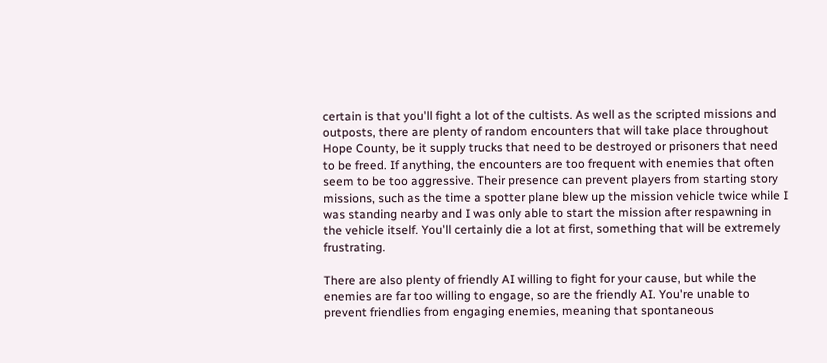certain is that you'll fight a lot of the cultists. As well as the scripted missions and outposts, there are plenty of random encounters that will take place throughout Hope County, be it supply trucks that need to be destroyed or prisoners that need to be freed. If anything, the encounters are too frequent with enemies that often seem to be too aggressive. Their presence can prevent players from starting story missions, such as the time a spotter plane blew up the mission vehicle twice while I was standing nearby and I was only able to start the mission after respawning in the vehicle itself. You'll certainly die a lot at first, something that will be extremely frustrating.

There are also plenty of friendly AI willing to fight for your cause, but while the enemies are far too willing to engage, so are the friendly AI. You're unable to prevent friendlies from engaging enemies, meaning that spontaneous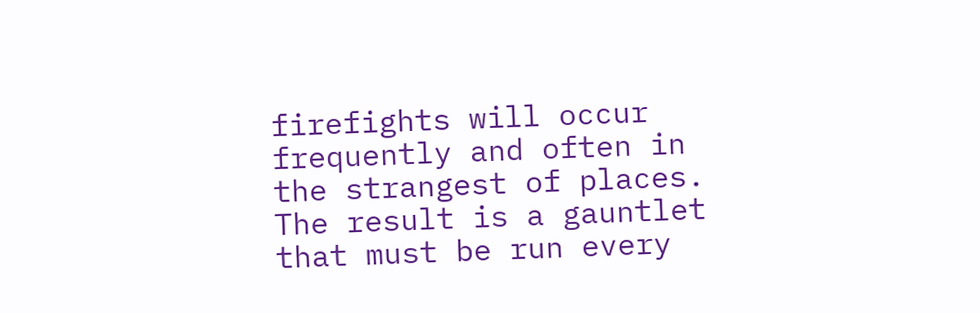firefights will occur frequently and often in the strangest of places. The result is a gauntlet that must be run every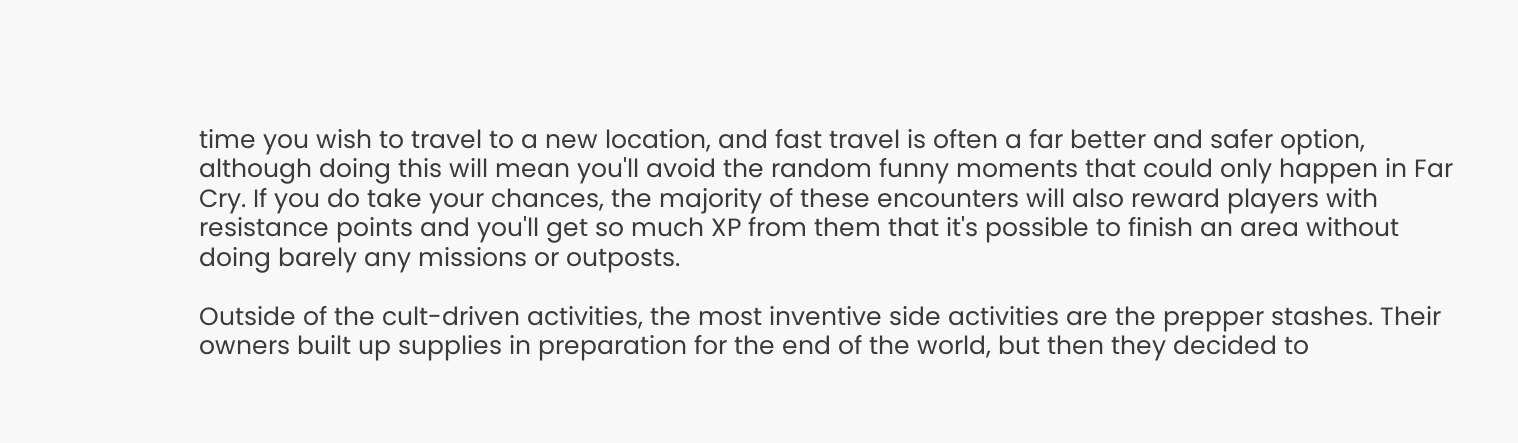time you wish to travel to a new location, and fast travel is often a far better and safer option, although doing this will mean you'll avoid the random funny moments that could only happen in Far Cry. If you do take your chances, the majority of these encounters will also reward players with resistance points and you'll get so much XP from them that it's possible to finish an area without doing barely any missions or outposts.

Outside of the cult-driven activities, the most inventive side activities are the prepper stashes. Their owners built up supplies in preparation for the end of the world, but then they decided to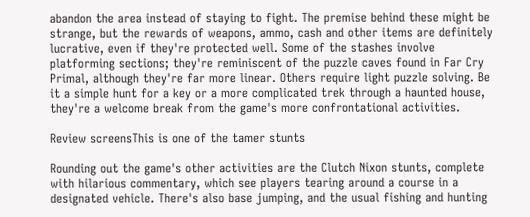abandon the area instead of staying to fight. The premise behind these might be strange, but the rewards of weapons, ammo, cash and other items are definitely lucrative, even if they're protected well. Some of the stashes involve platforming sections; they're reminiscent of the puzzle caves found in Far Cry Primal, although they're far more linear. Others require light puzzle solving. Be it a simple hunt for a key or a more complicated trek through a haunted house, they're a welcome break from the game's more confrontational activities.

Review screensThis is one of the tamer stunts

Rounding out the game's other activities are the Clutch Nixon stunts, complete with hilarious commentary, which see players tearing around a course in a designated vehicle. There's also base jumping, and the usual fishing and hunting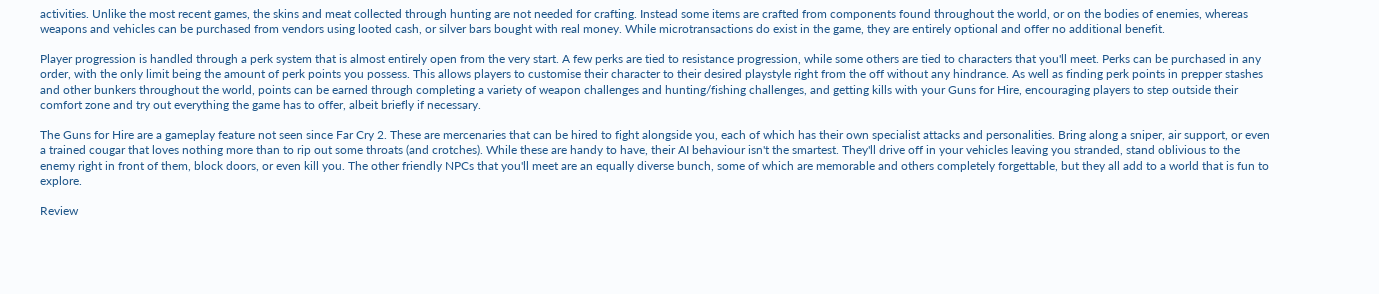activities. Unlike the most recent games, the skins and meat collected through hunting are not needed for crafting. Instead some items are crafted from components found throughout the world, or on the bodies of enemies, whereas weapons and vehicles can be purchased from vendors using looted cash, or silver bars bought with real money. While microtransactions do exist in the game, they are entirely optional and offer no additional benefit.

Player progression is handled through a perk system that is almost entirely open from the very start. A few perks are tied to resistance progression, while some others are tied to characters that you'll meet. Perks can be purchased in any order, with the only limit being the amount of perk points you possess. This allows players to customise their character to their desired playstyle right from the off without any hindrance. As well as finding perk points in prepper stashes and other bunkers throughout the world, points can be earned through completing a variety of weapon challenges and hunting/fishing challenges, and getting kills with your Guns for Hire, encouraging players to step outside their comfort zone and try out everything the game has to offer, albeit briefly if necessary.

The Guns for Hire are a gameplay feature not seen since Far Cry 2. These are mercenaries that can be hired to fight alongside you, each of which has their own specialist attacks and personalities. Bring along a sniper, air support, or even a trained cougar that loves nothing more than to rip out some throats (and crotches). While these are handy to have, their AI behaviour isn't the smartest. They'll drive off in your vehicles leaving you stranded, stand oblivious to the enemy right in front of them, block doors, or even kill you. The other friendly NPCs that you'll meet are an equally diverse bunch, some of which are memorable and others completely forgettable, but they all add to a world that is fun to explore.

Review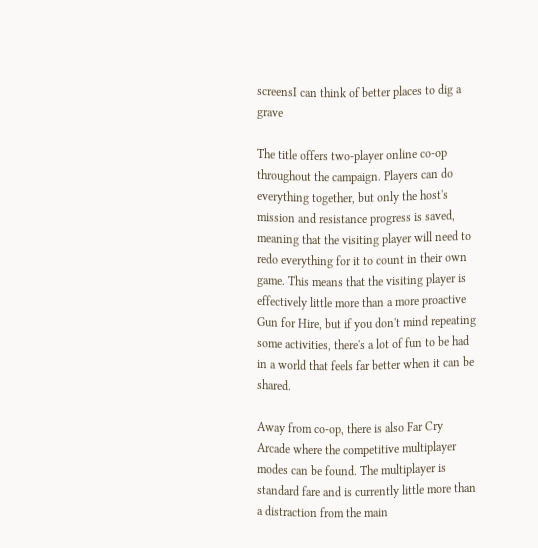screensI can think of better places to dig a grave

The title offers two-player online co-op throughout the campaign. Players can do everything together, but only the host's mission and resistance progress is saved, meaning that the visiting player will need to redo everything for it to count in their own game. This means that the visiting player is effectively little more than a more proactive Gun for Hire, but if you don't mind repeating some activities, there's a lot of fun to be had in a world that feels far better when it can be shared.

Away from co-op, there is also Far Cry Arcade where the competitive multiplayer modes can be found. The multiplayer is standard fare and is currently little more than a distraction from the main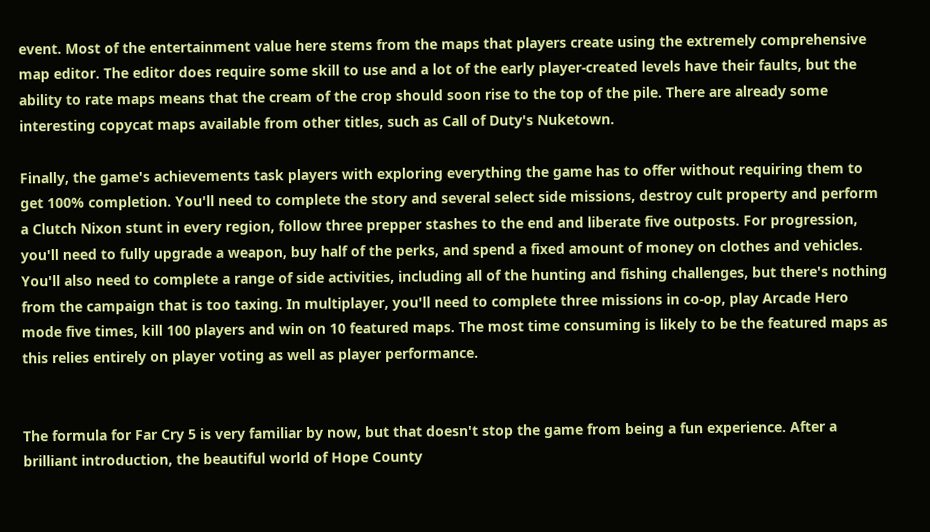event. Most of the entertainment value here stems from the maps that players create using the extremely comprehensive map editor. The editor does require some skill to use and a lot of the early player-created levels have their faults, but the ability to rate maps means that the cream of the crop should soon rise to the top of the pile. There are already some interesting copycat maps available from other titles, such as Call of Duty's Nuketown.

Finally, the game's achievements task players with exploring everything the game has to offer without requiring them to get 100% completion. You'll need to complete the story and several select side missions, destroy cult property and perform a Clutch Nixon stunt in every region, follow three prepper stashes to the end and liberate five outposts. For progression, you'll need to fully upgrade a weapon, buy half of the perks, and spend a fixed amount of money on clothes and vehicles. You'll also need to complete a range of side activities, including all of the hunting and fishing challenges, but there's nothing from the campaign that is too taxing. In multiplayer, you'll need to complete three missions in co-op, play Arcade Hero mode five times, kill 100 players and win on 10 featured maps. The most time consuming is likely to be the featured maps as this relies entirely on player voting as well as player performance.


The formula for Far Cry 5 is very familiar by now, but that doesn't stop the game from being a fun experience. After a brilliant introduction, the beautiful world of Hope County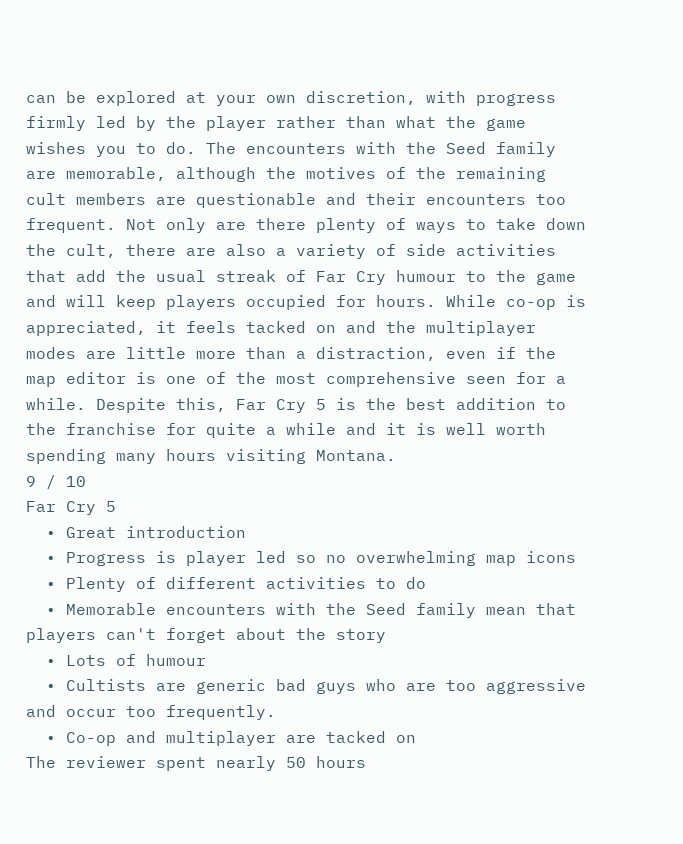can be explored at your own discretion, with progress firmly led by the player rather than what the game wishes you to do. The encounters with the Seed family are memorable, although the motives of the remaining cult members are questionable and their encounters too frequent. Not only are there plenty of ways to take down the cult, there are also a variety of side activities that add the usual streak of Far Cry humour to the game and will keep players occupied for hours. While co-op is appreciated, it feels tacked on and the multiplayer modes are little more than a distraction, even if the map editor is one of the most comprehensive seen for a while. Despite this, Far Cry 5 is the best addition to the franchise for quite a while and it is well worth spending many hours visiting Montana.
9 / 10
Far Cry 5
  • Great introduction
  • Progress is player led so no overwhelming map icons
  • Plenty of different activities to do
  • Memorable encounters with the Seed family mean that players can't forget about the story
  • Lots of humour
  • Cultists are generic bad guys who are too aggressive and occur too frequently.
  • Co-op and multiplayer are tacked on
The reviewer spent nearly 50 hours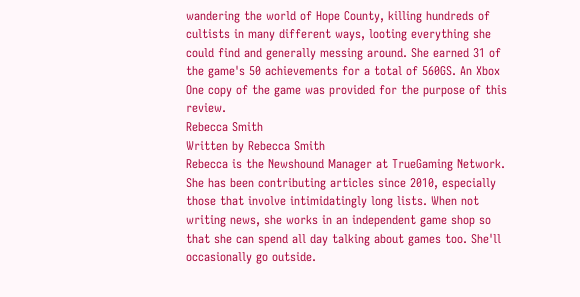wandering the world of Hope County, killing hundreds of cultists in many different ways, looting everything she could find and generally messing around. She earned 31 of the game's 50 achievements for a total of 560GS. An Xbox One copy of the game was provided for the purpose of this review.
Rebecca Smith
Written by Rebecca Smith
Rebecca is the Newshound Manager at TrueGaming Network. She has been contributing articles since 2010, especially those that involve intimidatingly long lists. When not writing news, she works in an independent game shop so that she can spend all day talking about games too. She'll occasionally go outside.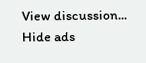View discussion...
Hide ads